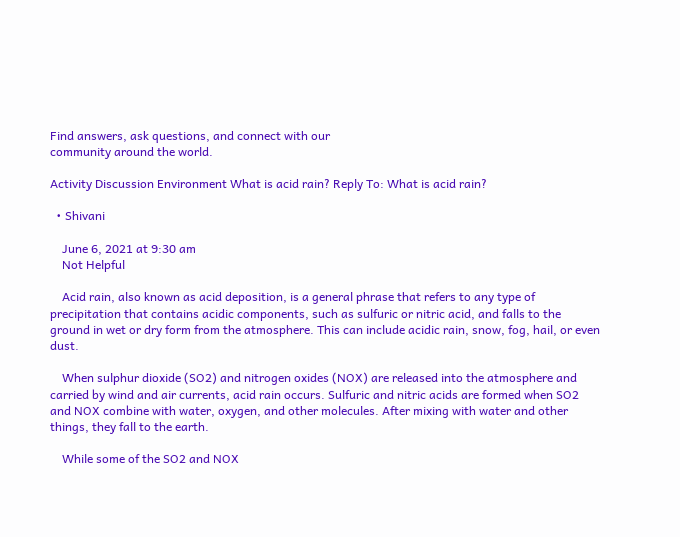Find answers, ask questions, and connect with our
community around the world.

Activity Discussion Environment What is acid rain? Reply To: What is acid rain?

  • Shivani

    June 6, 2021 at 9:30 am
    Not Helpful

    Acid rain, also known as acid deposition, is a general phrase that refers to any type of precipitation that contains acidic components, such as sulfuric or nitric acid, and falls to the ground in wet or dry form from the atmosphere. This can include acidic rain, snow, fog, hail, or even dust.

    When sulphur dioxide (SO2) and nitrogen oxides (NOX) are released into the atmosphere and carried by wind and air currents, acid rain occurs. Sulfuric and nitric acids are formed when SO2 and NOX combine with water, oxygen, and other molecules. After mixing with water and other things, they fall to the earth.

    While some of the SO2 and NOX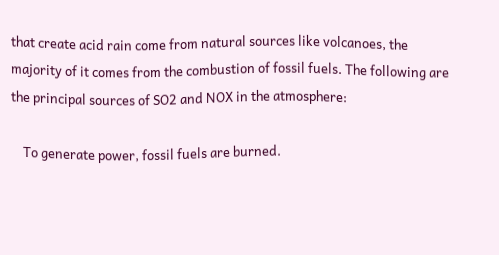that create acid rain come from natural sources like volcanoes, the majority of it comes from the combustion of fossil fuels. The following are the principal sources of SO2 and NOX in the atmosphere:

    To generate power, fossil fuels are burned.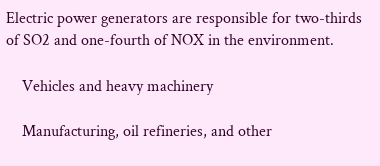Electric power generators are responsible for two-thirds of SO2 and one-fourth of NOX in the environment.

    Vehicles and heavy machinery

    Manufacturing, oil refineries, and other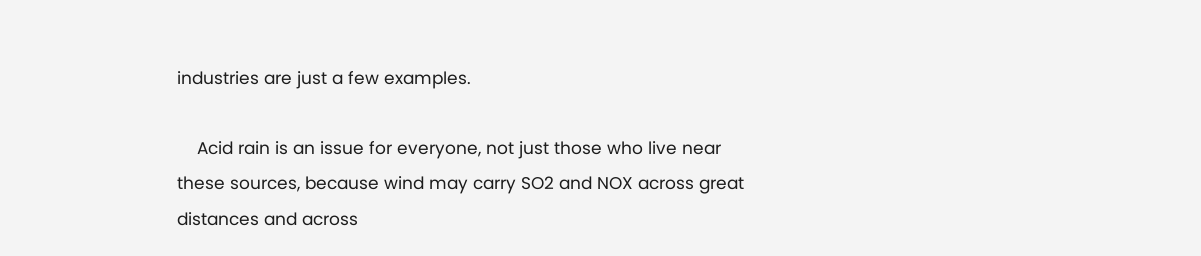industries are just a few examples.

    Acid rain is an issue for everyone, not just those who live near these sources, because wind may carry SO2 and NOX across great distances and across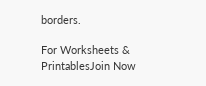borders.

For Worksheets & PrintablesJoin Now